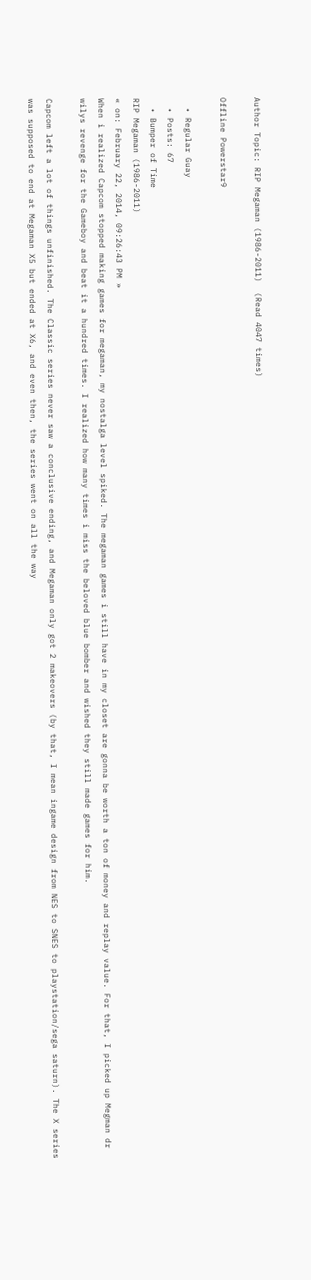Author Topic: RIP Megaman (1986-2011)  (Read 4047 times)

Offline Powerstar9

  • Regular Guay
  • Posts: 67
  • Bumper of Time
RIP Megaman (1986-2011)
« on: February 22, 2014, 09:26:43 PM »
When i realized Capcom stopped making games for megaman, my nostalga level spiked. The megaman games i still have in my closet are gonna be worth a ton of money and replay value. For that, I picked up Megman dr wilys revenge for the Gameboy and beat it a hundred times. I realized how many times i miss the beloved blue bomber and wished they still made games for him.

Capcom left a lot of things unfinished. The Classic series never saw a conclusive ending, and Megaman only got 2 makeovers (by that, I mean ingame design from NES to SNES to playstation/sega saturn). The X series was supposed to end at Megaman X5 but ended at X6, and even then, the series went on all the way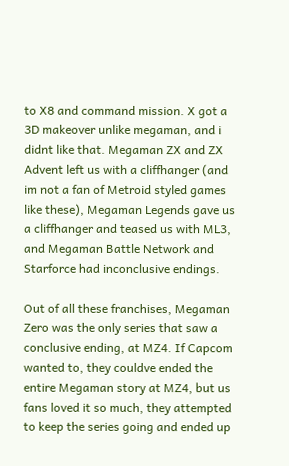to X8 and command mission. X got a 3D makeover unlike megaman, and i didnt like that. Megaman ZX and ZX Advent left us with a cliffhanger (and im not a fan of Metroid styled games like these), Megaman Legends gave us a cliffhanger and teased us with ML3, and Megaman Battle Network and Starforce had inconclusive endings.

Out of all these franchises, Megaman Zero was the only series that saw a conclusive ending, at MZ4. If Capcom wanted to, they couldve ended the entire Megaman story at MZ4, but us fans loved it so much, they attempted to keep the series going and ended up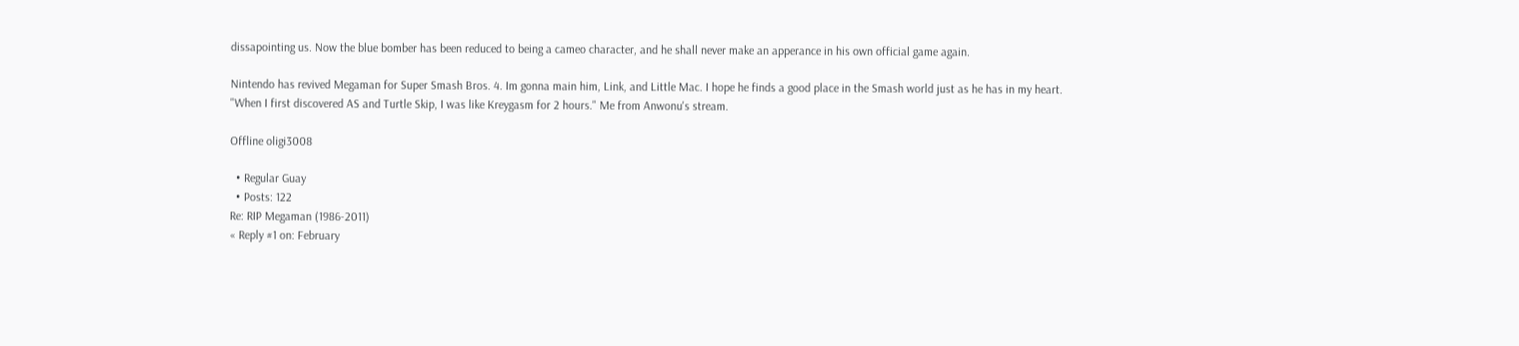dissapointing us. Now the blue bomber has been reduced to being a cameo character, and he shall never make an apperance in his own official game again.

Nintendo has revived Megaman for Super Smash Bros. 4. Im gonna main him, Link, and Little Mac. I hope he finds a good place in the Smash world just as he has in my heart.
"When I first discovered AS and Turtle Skip, I was like Kreygasm for 2 hours." Me from Anwonu's stream.

Offline oligi3008

  • Regular Guay
  • Posts: 122
Re: RIP Megaman (1986-2011)
« Reply #1 on: February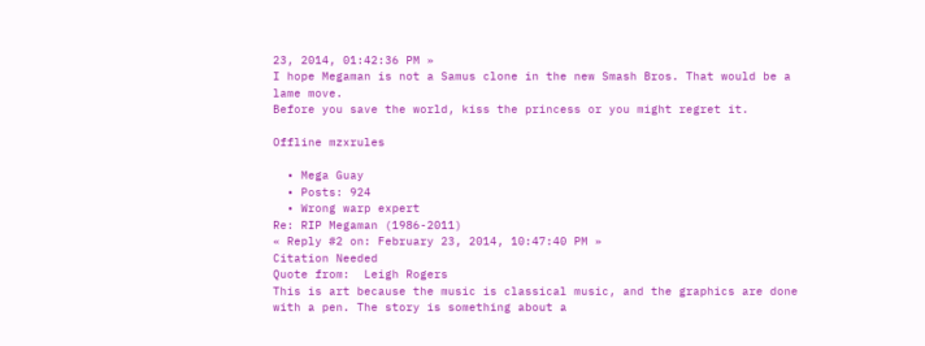23, 2014, 01:42:36 PM »
I hope Megaman is not a Samus clone in the new Smash Bros. That would be a lame move.
Before you save the world, kiss the princess or you might regret it.

Offline mzxrules

  • Mega Guay
  • Posts: 924
  • Wrong warp expert
Re: RIP Megaman (1986-2011)
« Reply #2 on: February 23, 2014, 10:47:40 PM »
Citation Needed
Quote from:  Leigh Rogers
This is art because the music is classical music, and the graphics are done with a pen. The story is something about a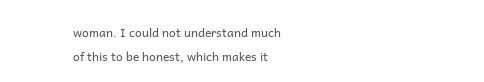woman. I could not understand much of this to be honest, which makes it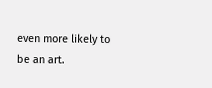even more likely to be an art.